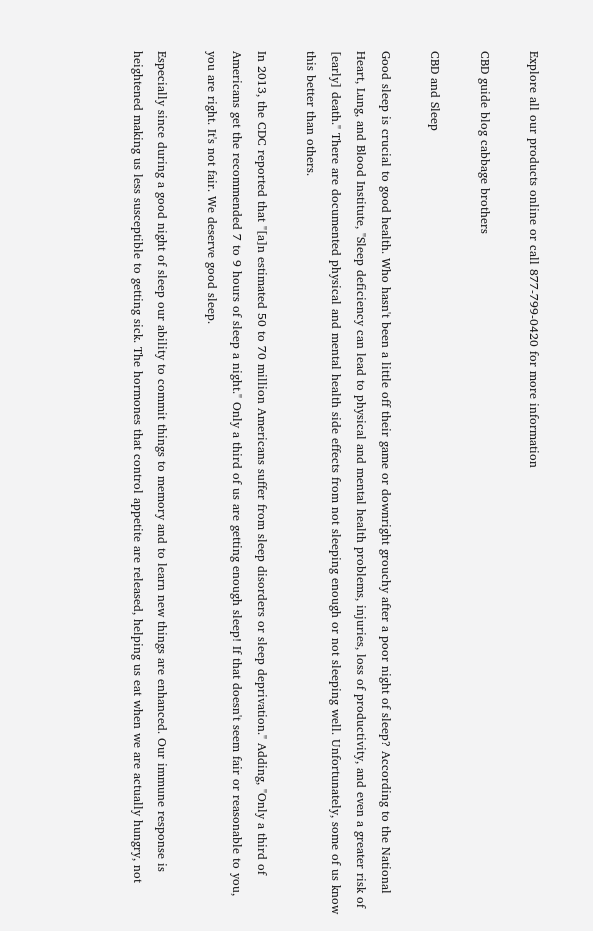Explore all our products online or call 877-799-0420 for more information

CBD guide blog cabbage brothers

CBD and Sleep

Good sleep is crucial to good health. Who hasn't been a little off their game or downright grouchy after a poor night of sleep? According to the National Heart, Lung, and Blood Institute, "Sleep deficiency can lead to physical and mental health problems, injuries, loss of productivity, and even a greater risk of [early] death." There are documented physical and mental health side effects from not sleeping enough or not sleeping well. Unfortunately, some of us know this better than others.

In 2013, the CDC reported that "[a]n estimated 50 to 70 million Americans suffer from sleep disorders or sleep deprivation." Adding, "Only a third of Americans get the recommended 7 to 9 hours of sleep a night." Only a third of us are getting enough sleep! If that doesn't seem fair or reasonable to you, you are right. It's not fair. We deserve good sleep.

Especially since during a good night of sleep our ability to commit things to memory and to learn new things are enhanced. Our immune response is heightened making us less susceptible to getting sick. The hormones that control appetite are released, helping us eat when we are actually hungry, not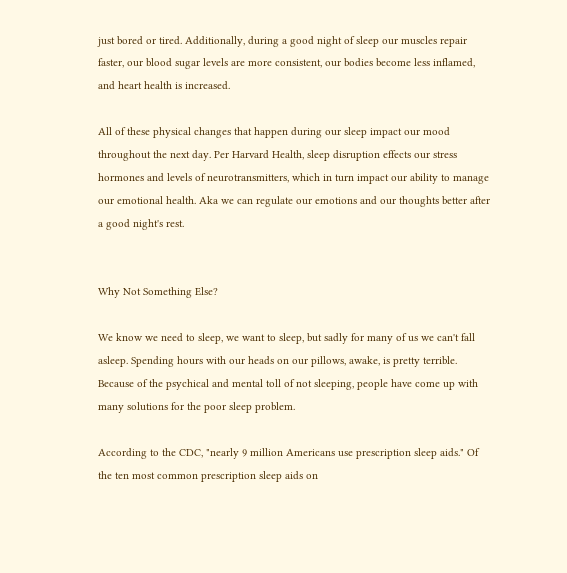just bored or tired. Additionally, during a good night of sleep our muscles repair faster, our blood sugar levels are more consistent, our bodies become less inflamed, and heart health is increased.

All of these physical changes that happen during our sleep impact our mood throughout the next day. Per Harvard Health, sleep disruption effects our stress hormones and levels of neurotransmitters, which in turn impact our ability to manage our emotional health. Aka we can regulate our emotions and our thoughts better after a good night's rest.


Why Not Something Else?

We know we need to sleep, we want to sleep, but sadly for many of us we can't fall asleep. Spending hours with our heads on our pillows, awake, is pretty terrible. Because of the psychical and mental toll of not sleeping, people have come up with many solutions for the poor sleep problem.

According to the CDC, "nearly 9 million Americans use prescription sleep aids." Of the ten most common prescription sleep aids on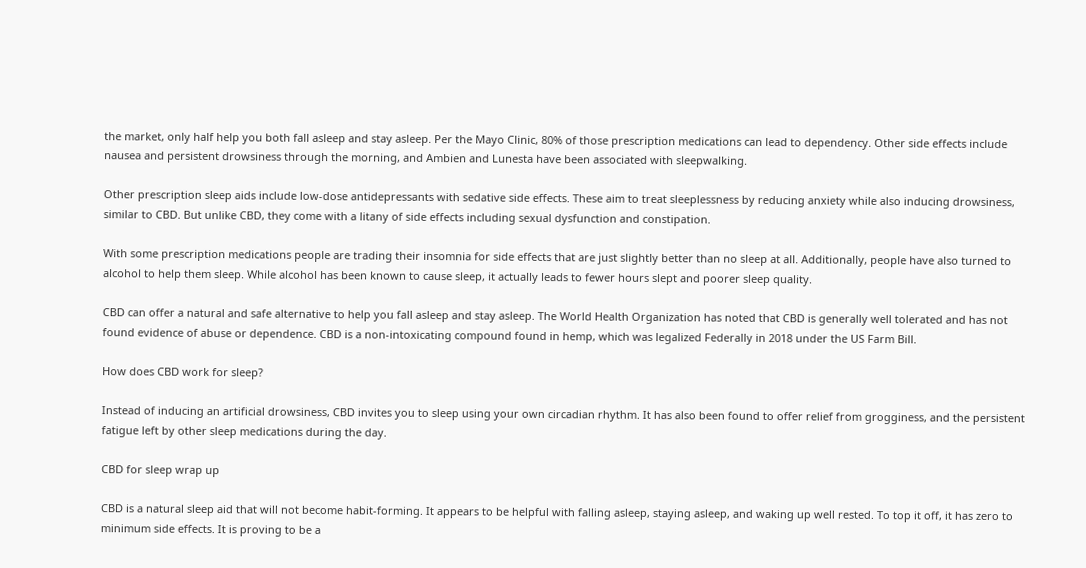the market, only half help you both fall asleep and stay asleep. Per the Mayo Clinic, 80% of those prescription medications can lead to dependency. Other side effects include nausea and persistent drowsiness through the morning, and Ambien and Lunesta have been associated with sleepwalking.

Other prescription sleep aids include low-dose antidepressants with sedative side effects. These aim to treat sleeplessness by reducing anxiety while also inducing drowsiness, similar to CBD. But unlike CBD, they come with a litany of side effects including sexual dysfunction and constipation.

With some prescription medications people are trading their insomnia for side effects that are just slightly better than no sleep at all. Additionally, people have also turned to alcohol to help them sleep. While alcohol has been known to cause sleep, it actually leads to fewer hours slept and poorer sleep quality.

CBD can offer a natural and safe alternative to help you fall asleep and stay asleep. The World Health Organization has noted that CBD is generally well tolerated and has not found evidence of abuse or dependence. CBD is a non-intoxicating compound found in hemp, which was legalized Federally in 2018 under the US Farm Bill.

How does CBD work for sleep?

Instead of inducing an artificial drowsiness, CBD invites you to sleep using your own circadian rhythm. It has also been found to offer relief from grogginess, and the persistent fatigue left by other sleep medications during the day.

CBD for sleep wrap up

CBD is a natural sleep aid that will not become habit-forming. It appears to be helpful with falling asleep, staying asleep, and waking up well rested. To top it off, it has zero to minimum side effects. It is proving to be a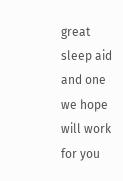great sleep aid and one we hope will work for you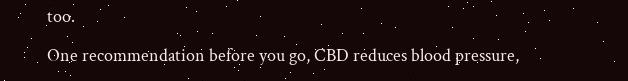too.

One recommendation before you go, CBD reduces blood pressure,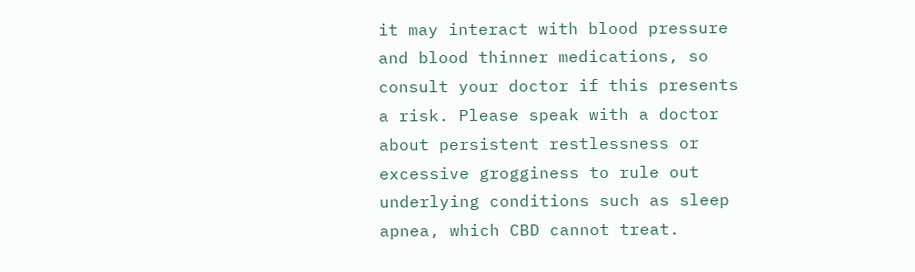it may interact with blood pressure and blood thinner medications, so consult your doctor if this presents a risk. Please speak with a doctor about persistent restlessness or excessive grogginess to rule out underlying conditions such as sleep apnea, which CBD cannot treat.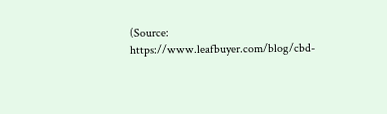(Source: https://www.leafbuyer.com/blog/cbd-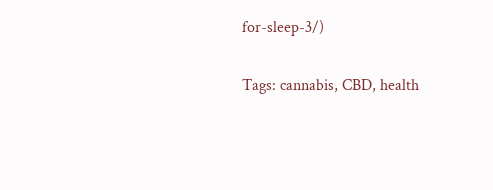for-sleep-3/)

Tags: cannabis, CBD, health